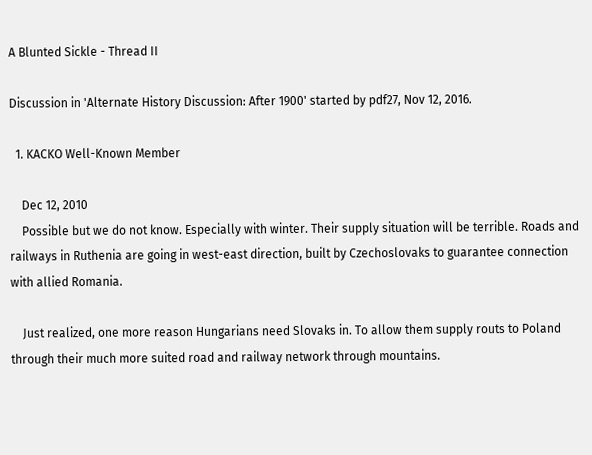A Blunted Sickle - Thread II

Discussion in 'Alternate History Discussion: After 1900' started by pdf27, Nov 12, 2016.

  1. KACKO Well-Known Member

    Dec 12, 2010
    Possible but we do not know. Especially with winter. Their supply situation will be terrible. Roads and railways in Ruthenia are going in west-east direction, built by Czechoslovaks to guarantee connection with allied Romania.

    Just realized, one more reason Hungarians need Slovaks in. To allow them supply routs to Poland through their much more suited road and railway network through mountains.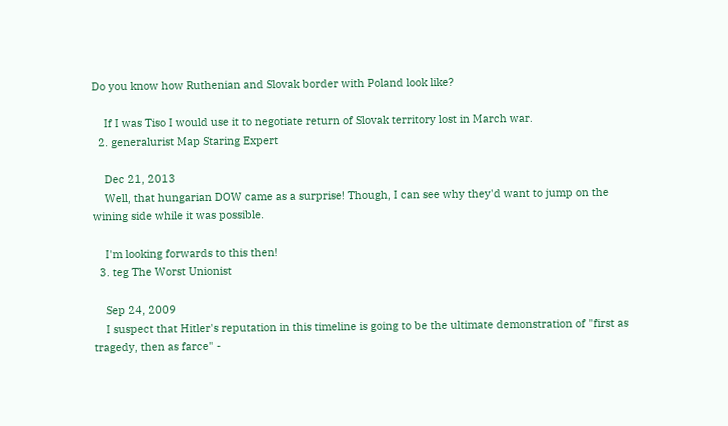Do you know how Ruthenian and Slovak border with Poland look like?

    If I was Tiso I would use it to negotiate return of Slovak territory lost in March war.
  2. generalurist Map Staring Expert

    Dec 21, 2013
    Well, that hungarian DOW came as a surprise! Though, I can see why they'd want to jump on the wining side while it was possible.

    I'm looking forwards to this then!
  3. teg The Worst Unionist

    Sep 24, 2009
    I suspect that Hitler's reputation in this timeline is going to be the ultimate demonstration of "first as tragedy, then as farce" -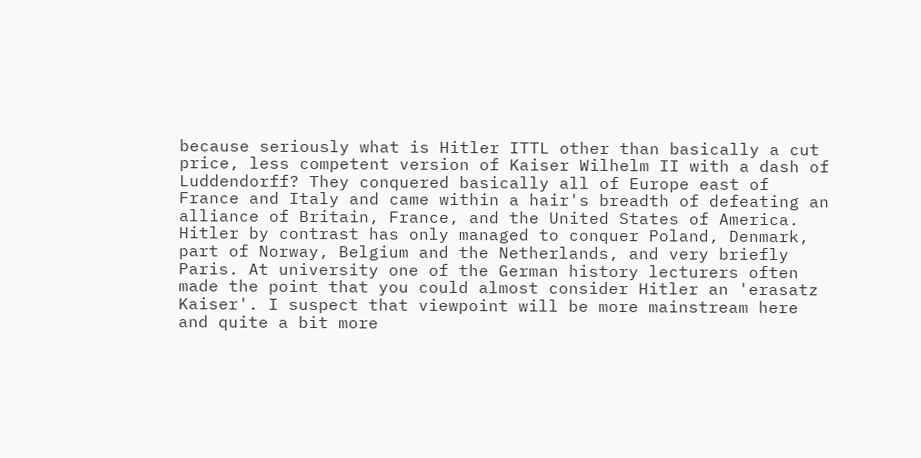because seriously what is Hitler ITTL other than basically a cut price, less competent version of Kaiser Wilhelm II with a dash of Luddendorff? They conquered basically all of Europe east of France and Italy and came within a hair's breadth of defeating an alliance of Britain, France, and the United States of America. Hitler by contrast has only managed to conquer Poland, Denmark, part of Norway, Belgium and the Netherlands, and very briefly Paris. At university one of the German history lecturers often made the point that you could almost consider Hitler an 'erasatz Kaiser'. I suspect that viewpoint will be more mainstream here and quite a bit more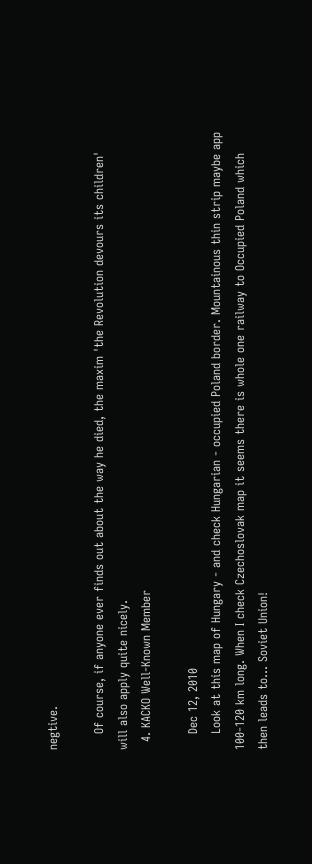negtive.

    Of course, if anyone ever finds out about the way he died, the maxim 'the Revolution devours its children' will also apply quite nicely.
  4. KACKO Well-Known Member

    Dec 12, 2010
    Look at this map of Hungary - and check Hungarian - occupied Poland border. Mountainous thin strip maybe app 100-120 km long. When I check Czechoslovak map it seems there is whole one railway to Occupied Poland which then leads to... Soviet Union!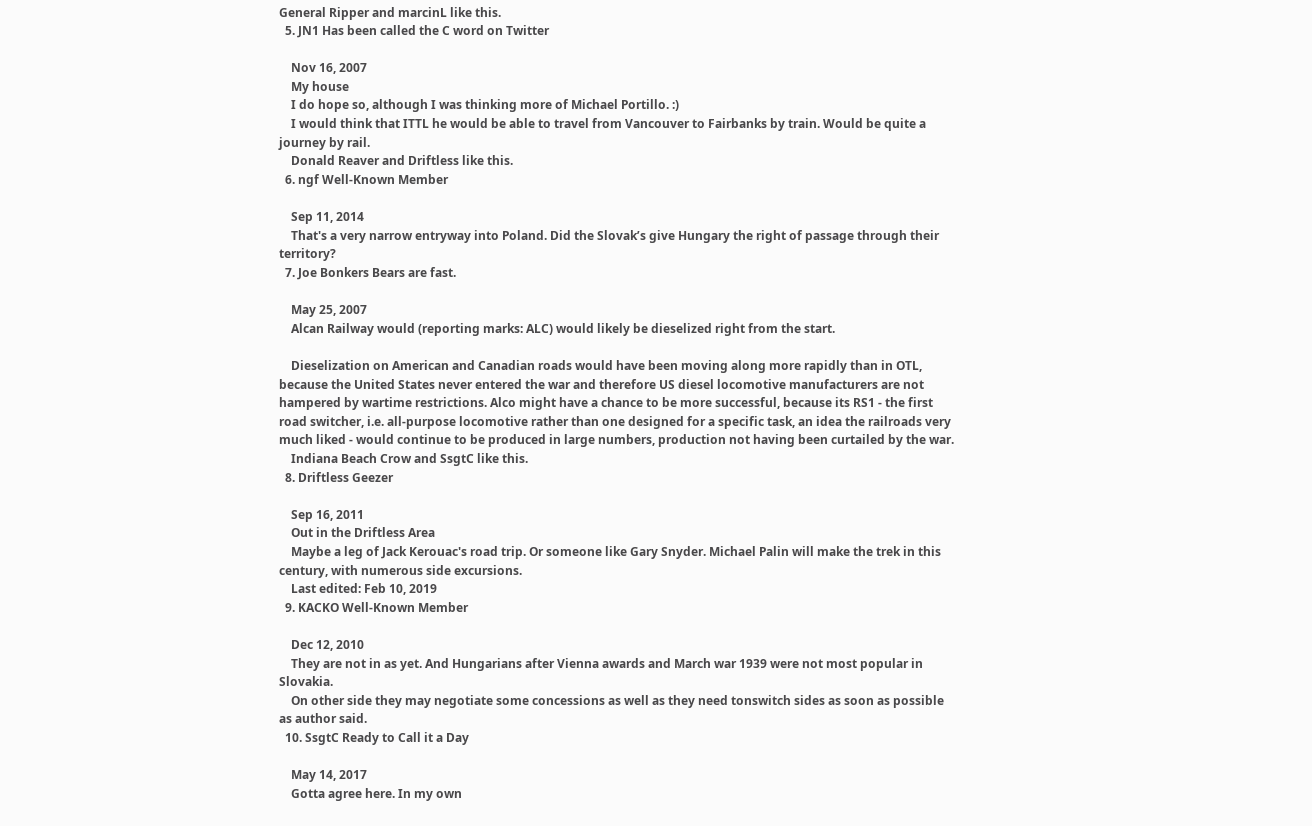General Ripper and marcinL like this.
  5. JN1 Has been called the C word on Twitter

    Nov 16, 2007
    My house
    I do hope so, although I was thinking more of Michael Portillo. :)
    I would think that ITTL he would be able to travel from Vancouver to Fairbanks by train. Would be quite a journey by rail.
    Donald Reaver and Driftless like this.
  6. ngf Well-Known Member

    Sep 11, 2014
    That's a very narrow entryway into Poland. Did the Slovak’s give Hungary the right of passage through their territory?
  7. Joe Bonkers Bears are fast.

    May 25, 2007
    Alcan Railway would (reporting marks: ALC) would likely be dieselized right from the start.

    Dieselization on American and Canadian roads would have been moving along more rapidly than in OTL, because the United States never entered the war and therefore US diesel locomotive manufacturers are not hampered by wartime restrictions. Alco might have a chance to be more successful, because its RS1 - the first road switcher, i.e. all-purpose locomotive rather than one designed for a specific task, an idea the railroads very much liked - would continue to be produced in large numbers, production not having been curtailed by the war.
    Indiana Beach Crow and SsgtC like this.
  8. Driftless Geezer

    Sep 16, 2011
    Out in the Driftless Area
    Maybe a leg of Jack Kerouac's road trip. Or someone like Gary Snyder. Michael Palin will make the trek in this century, with numerous side excursions.
    Last edited: Feb 10, 2019
  9. KACKO Well-Known Member

    Dec 12, 2010
    They are not in as yet. And Hungarians after Vienna awards and March war 1939 were not most popular in Slovakia.
    On other side they may negotiate some concessions as well as they need tonswitch sides as soon as possible as author said.
  10. SsgtC Ready to Call it a Day

    May 14, 2017
    Gotta agree here. In my own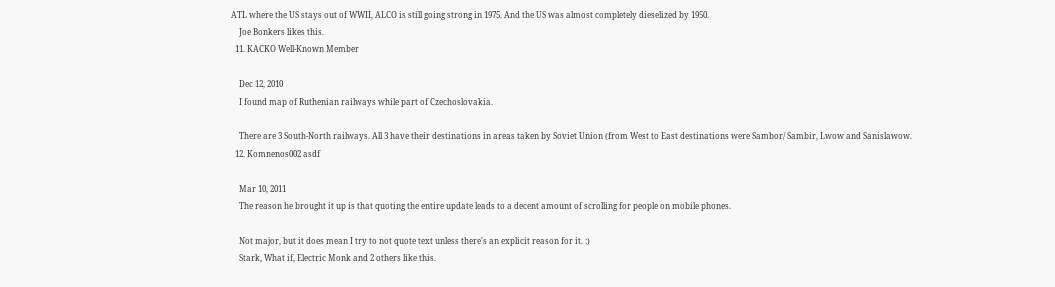ATL where the US stays out of WWII, ALCO is still going strong in 1975. And the US was almost completely dieselized by 1950.
    Joe Bonkers likes this.
  11. KACKO Well-Known Member

    Dec 12, 2010
    I found map of Ruthenian railways while part of Czechoslovakia.

    There are 3 South-North railways. All 3 have their destinations in areas taken by Soviet Union (from West to East destinations were Sambor/ Sambir, Lwow and Sanislawow.
  12. Komnenos002 asdf

    Mar 10, 2011
    The reason he brought it up is that quoting the entire update leads to a decent amount of scrolling for people on mobile phones.

    Not major, but it does mean I try to not quote text unless there's an explicit reason for it. :)
    Stark, What if, Electric Monk and 2 others like this.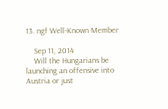13. ngf Well-Known Member

    Sep 11, 2014
    Will the Hungarians be launching an offensive into Austria or just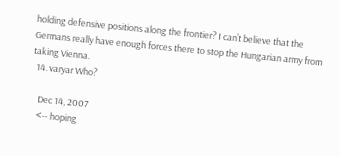holding defensive positions along the frontier? I can’t believe that the Germans really have enough forces there to stop the Hungarian army from taking Vienna.
  14. varyar Who?

    Dec 14, 2007
    <-- hoping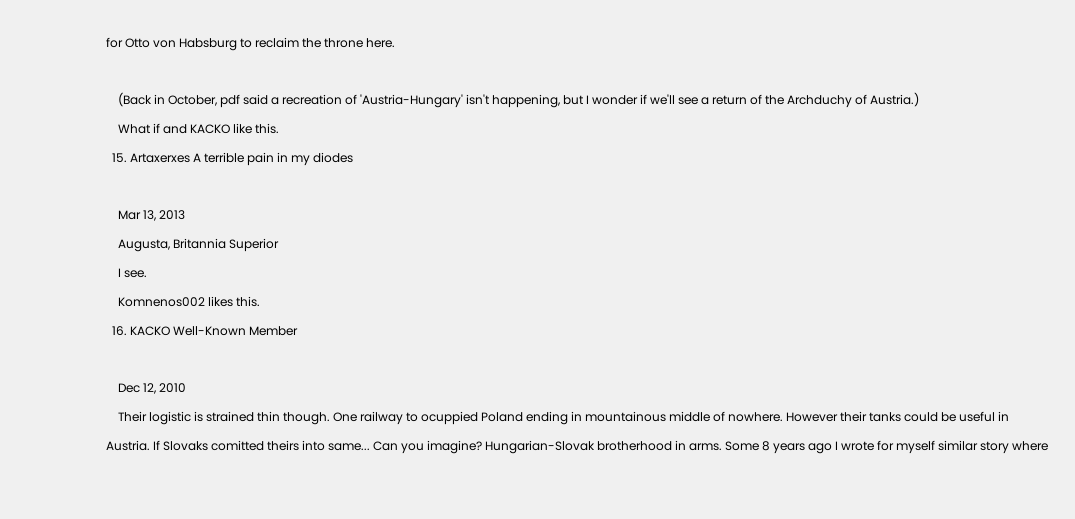for Otto von Habsburg to reclaim the throne here.

    (Back in October, pdf said a recreation of 'Austria-Hungary' isn't happening, but I wonder if we'll see a return of the Archduchy of Austria.)
    What if and KACKO like this.
  15. Artaxerxes A terrible pain in my diodes

    Mar 13, 2013
    Augusta, Britannia Superior
    I see.
    Komnenos002 likes this.
  16. KACKO Well-Known Member

    Dec 12, 2010
    Their logistic is strained thin though. One railway to ocuppied Poland ending in mountainous middle of nowhere. However their tanks could be useful in Austria. If Slovaks comitted theirs into same... Can you imagine? Hungarian-Slovak brotherhood in arms. Some 8 years ago I wrote for myself similar story where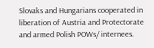Slovaks and Hungarians cooperated in liberation of Austria and Protectorate and armed Polish POWs/ internees.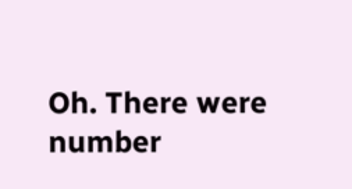Oh. There were number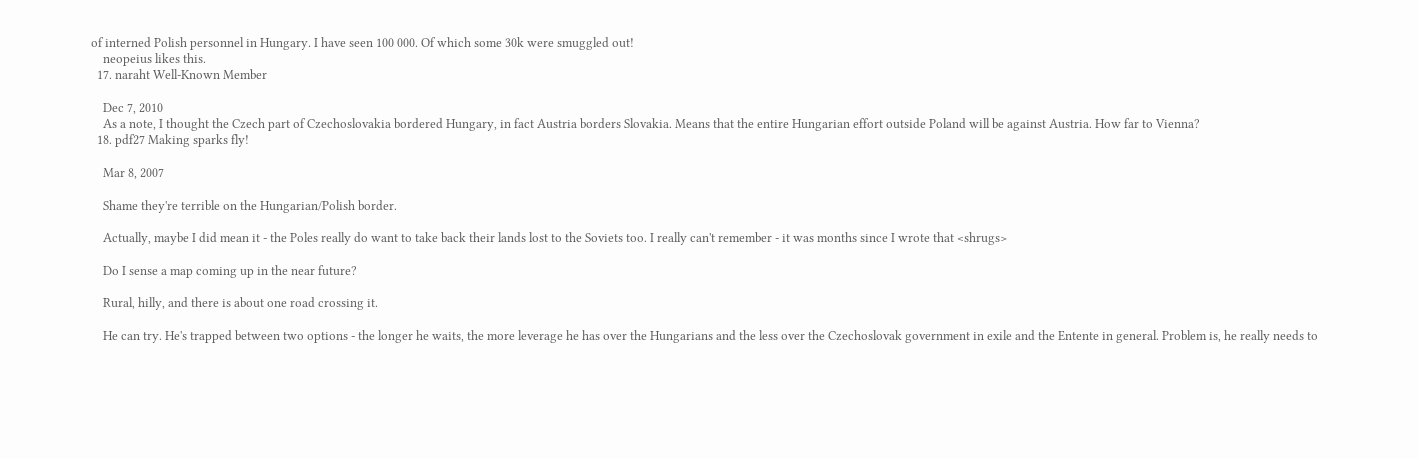of interned Polish personnel in Hungary. I have seen 100 000. Of which some 30k were smuggled out!
    neopeius likes this.
  17. naraht Well-Known Member

    Dec 7, 2010
    As a note, I thought the Czech part of Czechoslovakia bordered Hungary, in fact Austria borders Slovakia. Means that the entire Hungarian effort outside Poland will be against Austria. How far to Vienna?
  18. pdf27 Making sparks fly!

    Mar 8, 2007

    Shame they're terrible on the Hungarian/Polish border.

    Actually, maybe I did mean it - the Poles really do want to take back their lands lost to the Soviets too. I really can't remember - it was months since I wrote that <shrugs>

    Do I sense a map coming up in the near future?

    Rural, hilly, and there is about one road crossing it.

    He can try. He's trapped between two options - the longer he waits, the more leverage he has over the Hungarians and the less over the Czechoslovak government in exile and the Entente in general. Problem is, he really needs to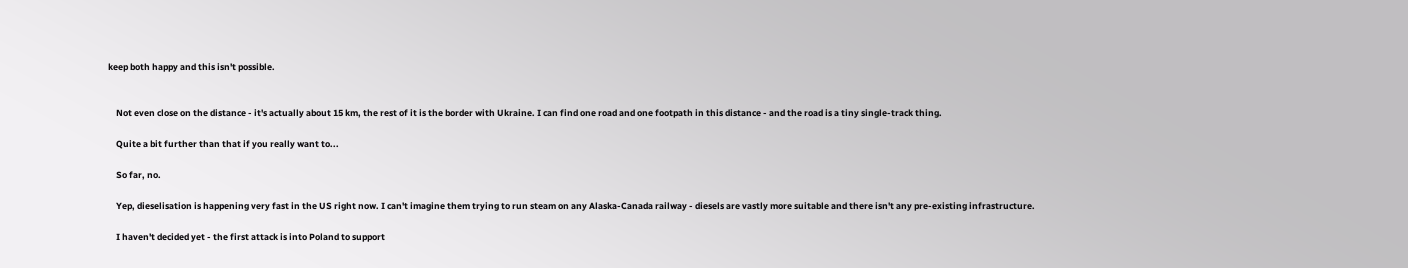keep both happy and this isn't possible.


    Not even close on the distance - it's actually about 15 km, the rest of it is the border with Ukraine. I can find one road and one footpath in this distance - and the road is a tiny single-track thing.

    Quite a bit further than that if you really want to...

    So far, no.

    Yep, dieselisation is happening very fast in the US right now. I can't imagine them trying to run steam on any Alaska-Canada railway - diesels are vastly more suitable and there isn't any pre-existing infrastructure.

    I haven't decided yet - the first attack is into Poland to support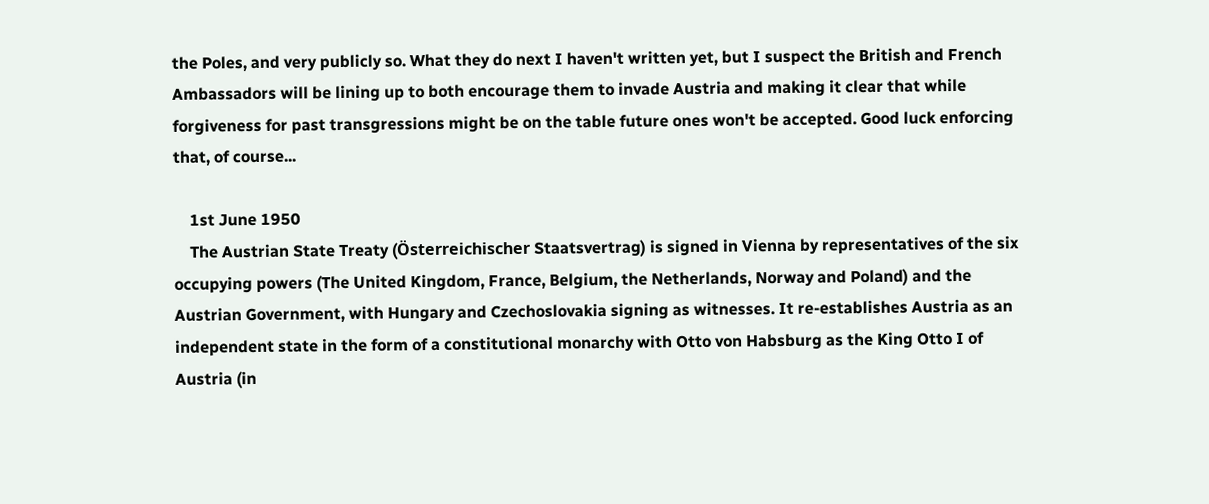the Poles, and very publicly so. What they do next I haven't written yet, but I suspect the British and French Ambassadors will be lining up to both encourage them to invade Austria and making it clear that while forgiveness for past transgressions might be on the table future ones won't be accepted. Good luck enforcing that, of course...

    1st June 1950
    The Austrian State Treaty (Österreichischer Staatsvertrag) is signed in Vienna by representatives of the six occupying powers (The United Kingdom, France, Belgium, the Netherlands, Norway and Poland) and the Austrian Government, with Hungary and Czechoslovakia signing as witnesses. It re-establishes Austria as an independent state in the form of a constitutional monarchy with Otto von Habsburg as the King Otto I of Austria (in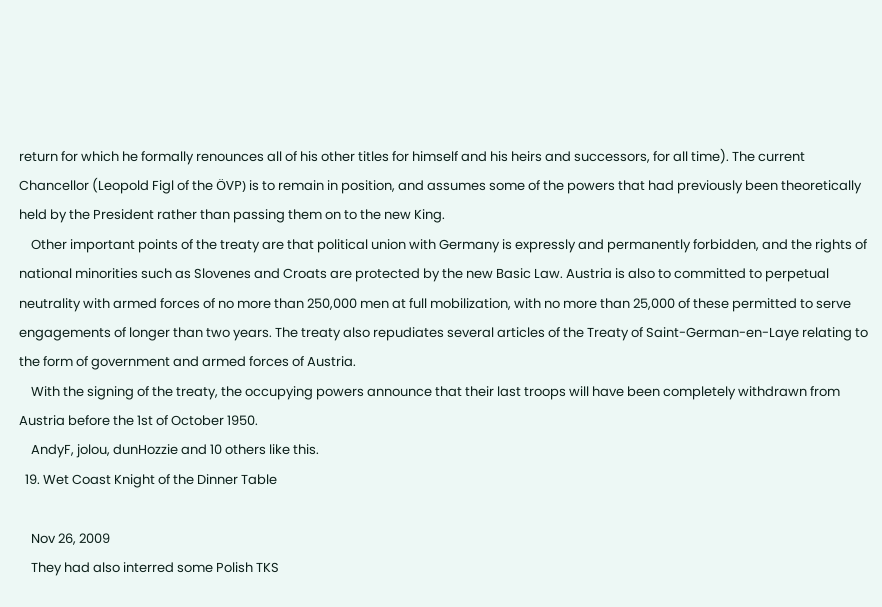return for which he formally renounces all of his other titles for himself and his heirs and successors, for all time). The current Chancellor (Leopold Figl of the ÖVP) is to remain in position, and assumes some of the powers that had previously been theoretically held by the President rather than passing them on to the new King.
    Other important points of the treaty are that political union with Germany is expressly and permanently forbidden, and the rights of national minorities such as Slovenes and Croats are protected by the new Basic Law. Austria is also to committed to perpetual neutrality with armed forces of no more than 250,000 men at full mobilization, with no more than 25,000 of these permitted to serve engagements of longer than two years. The treaty also repudiates several articles of the Treaty of Saint-German-en-Laye relating to the form of government and armed forces of Austria.
    With the signing of the treaty, the occupying powers announce that their last troops will have been completely withdrawn from Austria before the 1st of October 1950.
    AndyF, jolou, dunHozzie and 10 others like this.
  19. Wet Coast Knight of the Dinner Table

    Nov 26, 2009
    They had also interred some Polish TKS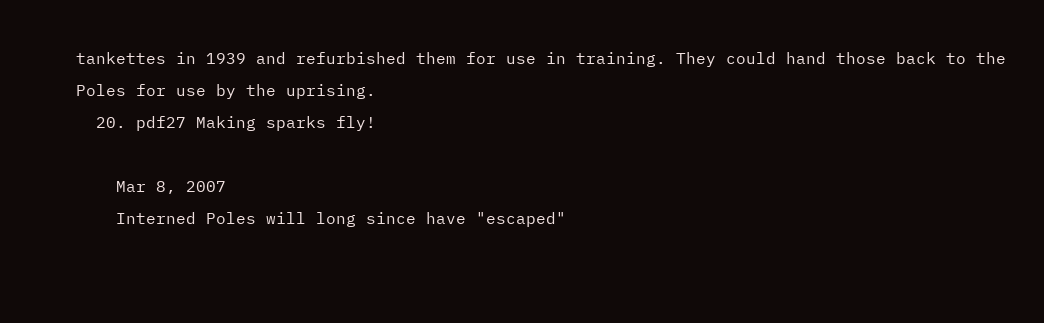tankettes in 1939 and refurbished them for use in training. They could hand those back to the Poles for use by the uprising.
  20. pdf27 Making sparks fly!

    Mar 8, 2007
    Interned Poles will long since have "escaped"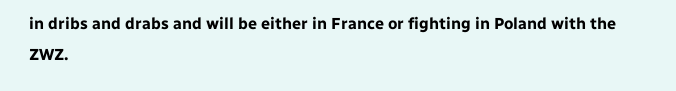in dribs and drabs and will be either in France or fighting in Poland with the ZWZ.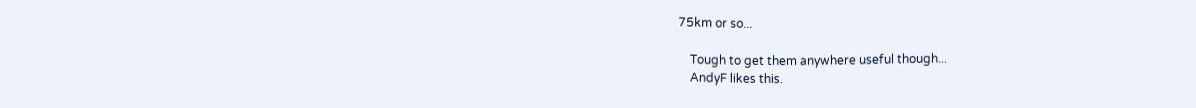75km or so...

    Tough to get them anywhere useful though...
    AndyF likes this.